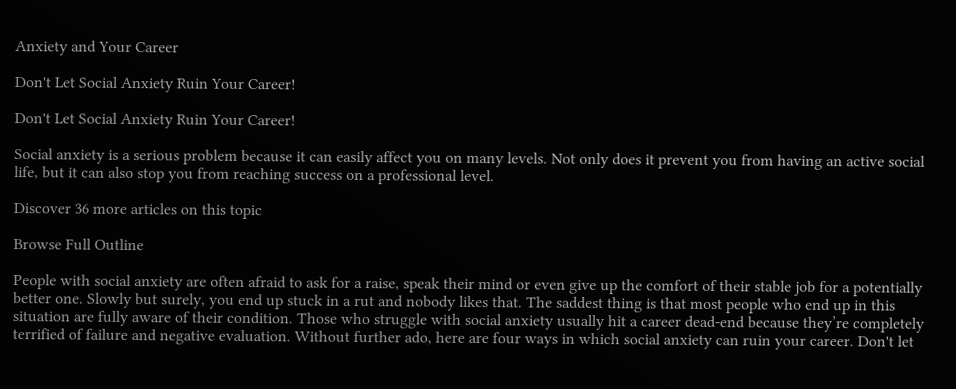Anxiety and Your Career

Don't Let Social Anxiety Ruin Your Career!

Don't Let Social Anxiety Ruin Your Career!

Social anxiety is a serious problem because it can easily affect you on many levels. Not only does it prevent you from having an active social life, but it can also stop you from reaching success on a professional level.

Discover 36 more articles on this topic

Browse Full Outline

People with social anxiety are often afraid to ask for a raise, speak their mind or even give up the comfort of their stable job for a potentially better one. Slowly but surely, you end up stuck in a rut and nobody likes that. The saddest thing is that most people who end up in this situation are fully aware of their condition. Those who struggle with social anxiety usually hit a career dead-end because they’re completely terrified of failure and negative evaluation. Without further ado, here are four ways in which social anxiety can ruin your career. Don't let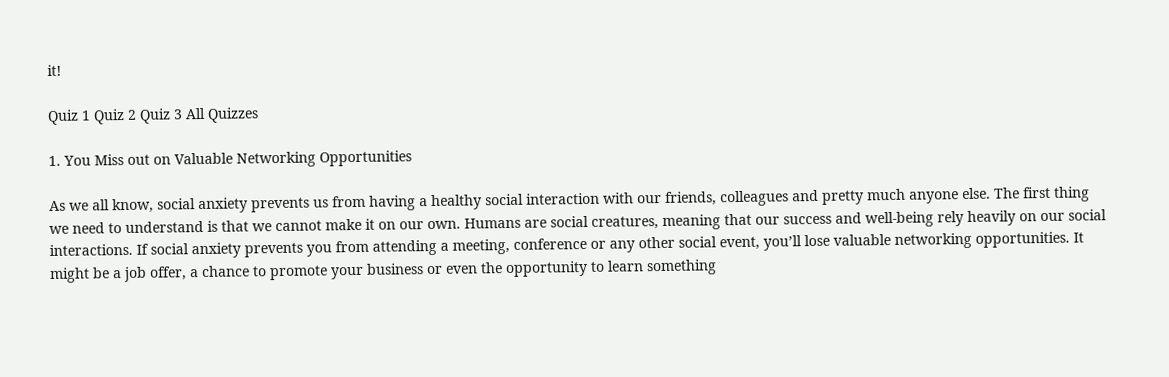it!

Quiz 1 Quiz 2 Quiz 3 All Quizzes

1. You Miss out on Valuable Networking Opportunities

As we all know, social anxiety prevents us from having a healthy social interaction with our friends, colleagues and pretty much anyone else. The first thing we need to understand is that we cannot make it on our own. Humans are social creatures, meaning that our success and well-being rely heavily on our social interactions. If social anxiety prevents you from attending a meeting, conference or any other social event, you’ll lose valuable networking opportunities. It might be a job offer, a chance to promote your business or even the opportunity to learn something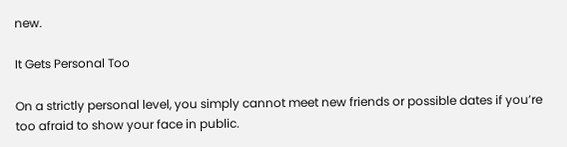new.

It Gets Personal Too

On a strictly personal level, you simply cannot meet new friends or possible dates if you’re too afraid to show your face in public.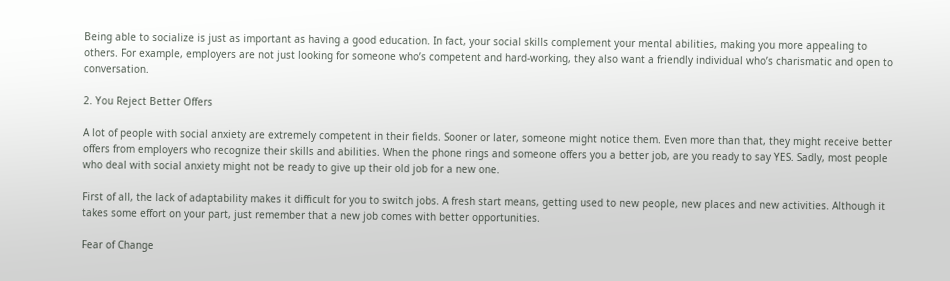Being able to socialize is just as important as having a good education. In fact, your social skills complement your mental abilities, making you more appealing to others. For example, employers are not just looking for someone who’s competent and hard-working, they also want a friendly individual who’s charismatic and open to conversation.

2. You Reject Better Offers

A lot of people with social anxiety are extremely competent in their fields. Sooner or later, someone might notice them. Even more than that, they might receive better offers from employers who recognize their skills and abilities. When the phone rings and someone offers you a better job, are you ready to say YES. Sadly, most people who deal with social anxiety might not be ready to give up their old job for a new one.

First of all, the lack of adaptability makes it difficult for you to switch jobs. A fresh start means, getting used to new people, new places and new activities. Although it takes some effort on your part, just remember that a new job comes with better opportunities.

Fear of Change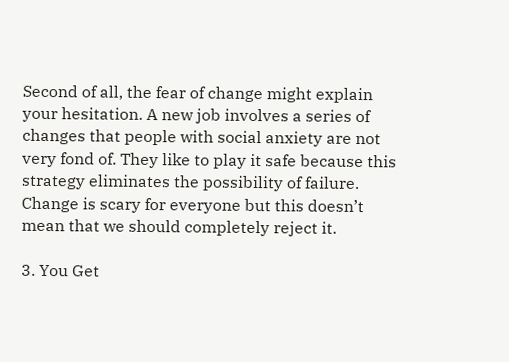Second of all, the fear of change might explain your hesitation. A new job involves a series of changes that people with social anxiety are not very fond of. They like to play it safe because this strategy eliminates the possibility of failure. Change is scary for everyone but this doesn’t mean that we should completely reject it.

3. You Get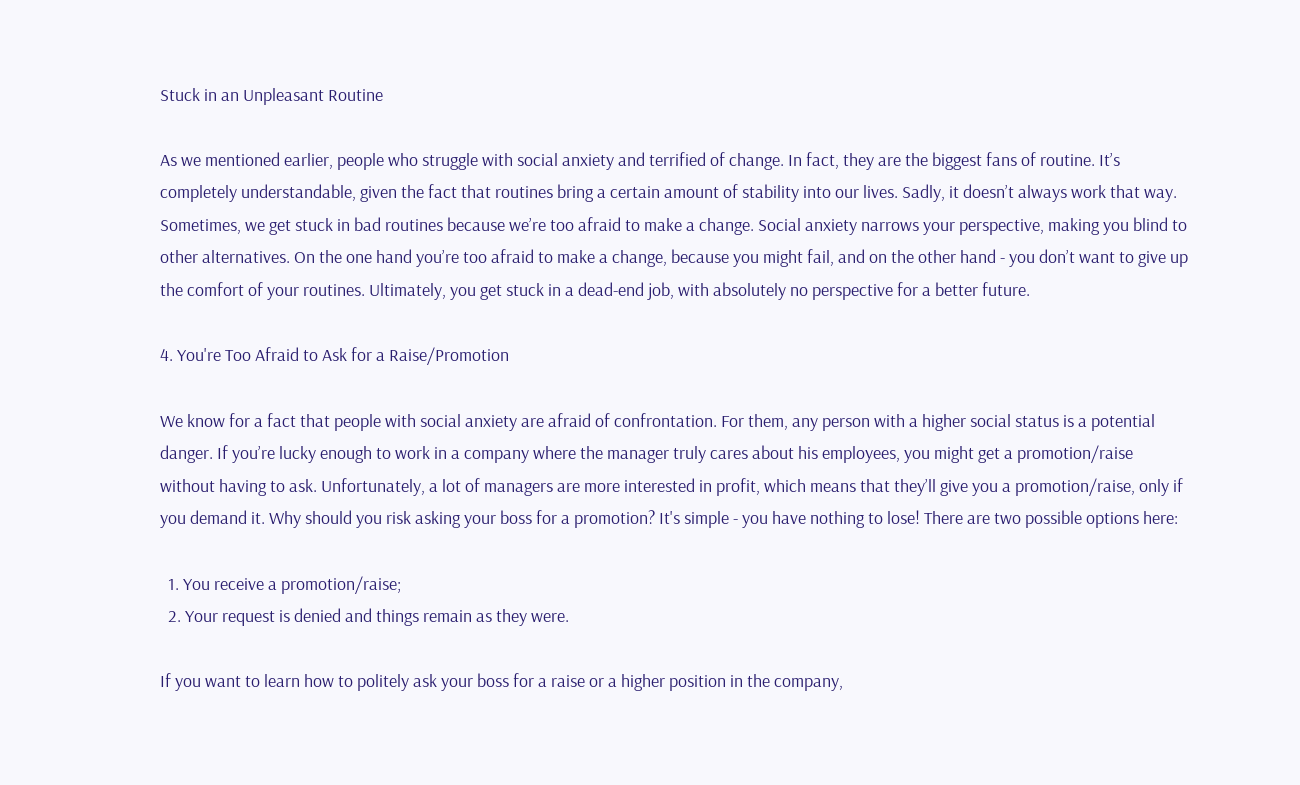Stuck in an Unpleasant Routine

As we mentioned earlier, people who struggle with social anxiety and terrified of change. In fact, they are the biggest fans of routine. It’s completely understandable, given the fact that routines bring a certain amount of stability into our lives. Sadly, it doesn’t always work that way. Sometimes, we get stuck in bad routines because we’re too afraid to make a change. Social anxiety narrows your perspective, making you blind to other alternatives. On the one hand you’re too afraid to make a change, because you might fail, and on the other hand - you don’t want to give up the comfort of your routines. Ultimately, you get stuck in a dead-end job, with absolutely no perspective for a better future.

4. You're Too Afraid to Ask for a Raise/Promotion

We know for a fact that people with social anxiety are afraid of confrontation. For them, any person with a higher social status is a potential danger. If you’re lucky enough to work in a company where the manager truly cares about his employees, you might get a promotion/raise without having to ask. Unfortunately, a lot of managers are more interested in profit, which means that they’ll give you a promotion/raise, only if you demand it. Why should you risk asking your boss for a promotion? It's simple - you have nothing to lose! There are two possible options here:

  1. You receive a promotion/raise;
  2. Your request is denied and things remain as they were.

If you want to learn how to politely ask your boss for a raise or a higher position in the company,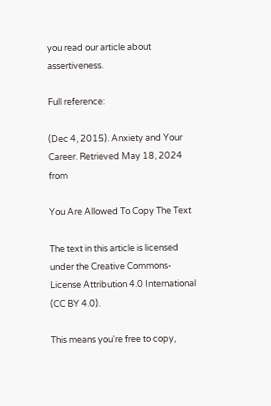you read our article about assertiveness.

Full reference:

(Dec 4, 2015). Anxiety and Your Career. Retrieved May 18, 2024 from

You Are Allowed To Copy The Text

The text in this article is licensed under the Creative Commons-License Attribution 4.0 International (CC BY 4.0).

This means you're free to copy,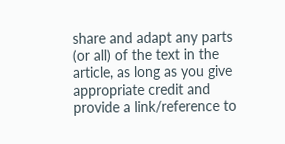share and adapt any parts (or all) of the text in the article, as long as you give appropriate credit and provide a link/reference to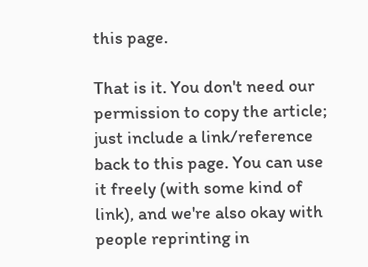this page.

That is it. You don't need our permission to copy the article; just include a link/reference back to this page. You can use it freely (with some kind of link), and we're also okay with people reprinting in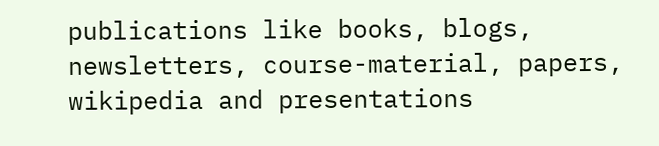publications like books, blogs, newsletters, course-material, papers, wikipedia and presentations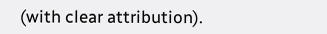(with clear attribution).